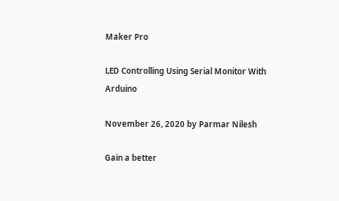Maker Pro

LED Controlling Using Serial Monitor With Arduino

November 26, 2020 by Parmar Nilesh

Gain a better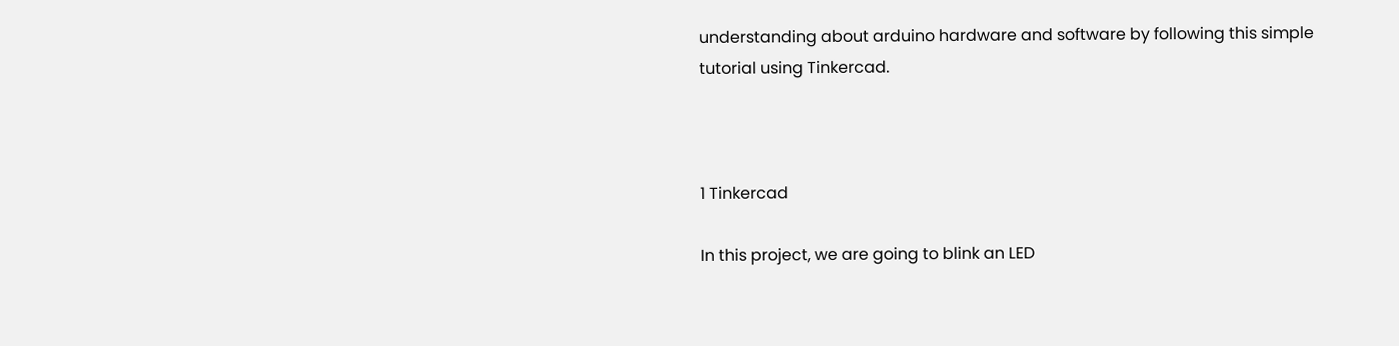understanding about arduino hardware and software by following this simple tutorial using Tinkercad.



1 Tinkercad

In this project, we are going to blink an LED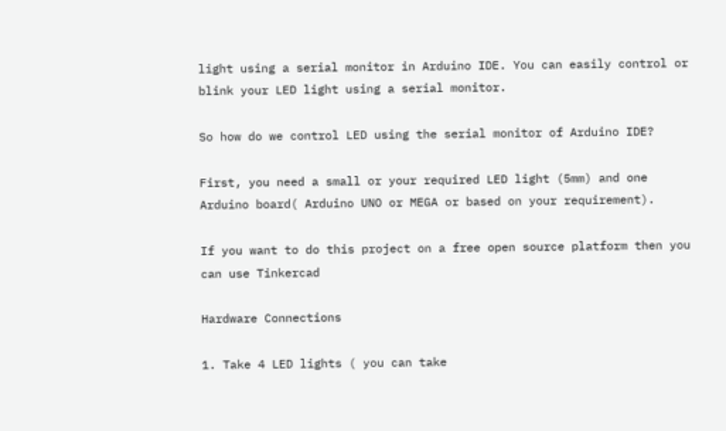light using a serial monitor in Arduino IDE. You can easily control or blink your LED light using a serial monitor.

So how do we control LED using the serial monitor of Arduino IDE?

First, you need a small or your required LED light (5mm) and one Arduino board( Arduino UNO or MEGA or based on your requirement).

If you want to do this project on a free open source platform then you can use Tinkercad

Hardware Connections

1. Take 4 LED lights ( you can take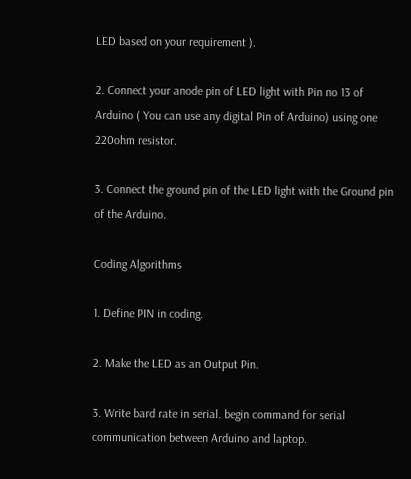LED based on your requirement ).

2. Connect your anode pin of LED light with Pin no 13 of Arduino ( You can use any digital Pin of Arduino) using one 220ohm resistor.

3. Connect the ground pin of the LED light with the Ground pin of the Arduino.

Coding Algorithms

1. Define PIN in coding.

2. Make the LED as an Output Pin.

3. Write bard rate in serial. begin command for serial communication between Arduino and laptop.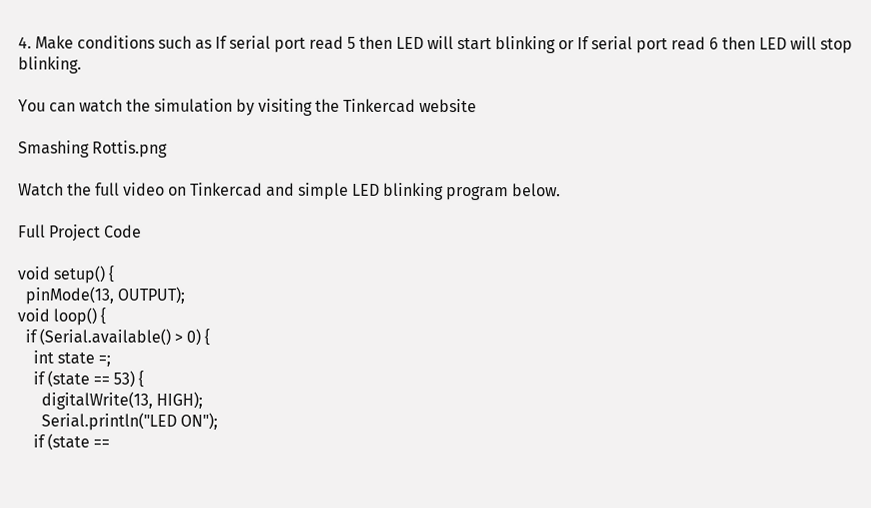4. Make conditions such as If serial port read 5 then LED will start blinking or If serial port read 6 then LED will stop blinking.

You can watch the simulation by visiting the Tinkercad website

Smashing Rottis.png

Watch the full video on Tinkercad and simple LED blinking program below.

Full Project Code

void setup() {
  pinMode(13, OUTPUT);
void loop() {
  if (Serial.available() > 0) {
    int state =;
    if (state == 53) {
      digitalWrite(13, HIGH);
      Serial.println("LED ON");
    if (state ==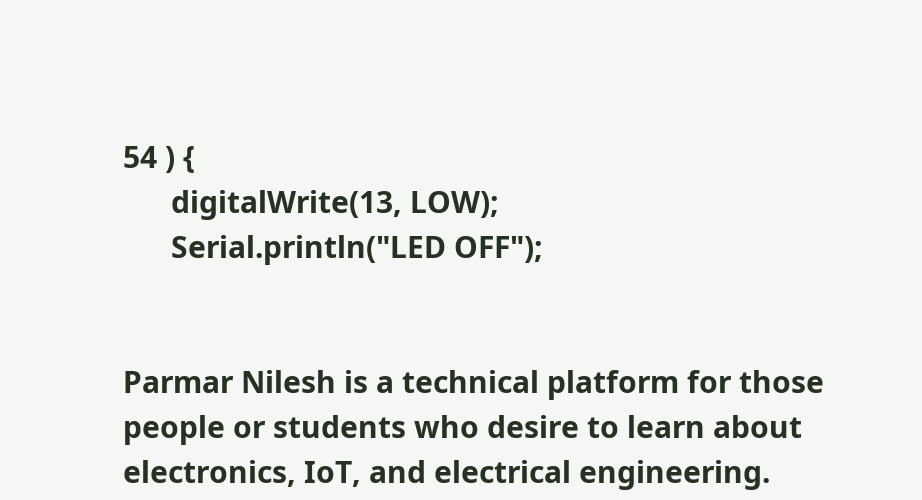54 ) {
      digitalWrite(13, LOW);
      Serial.println("LED OFF");


Parmar Nilesh is a technical platform for those people or students who desire to learn about electronics, IoT, and electrical engineering.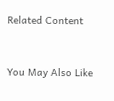Related Content



You May Also Like